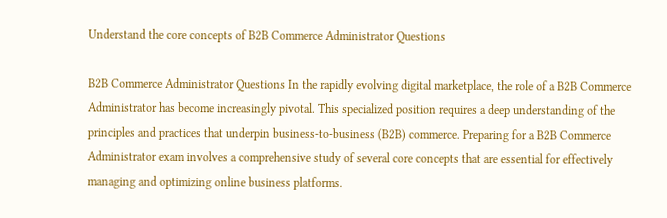Understand the core concepts of B2B Commerce Administrator Questions

B2B Commerce Administrator Questions In the rapidly evolving digital marketplace, the role of a B2B Commerce Administrator has become increasingly pivotal. This specialized position requires a deep understanding of the principles and practices that underpin business-to-business (B2B) commerce. Preparing for a B2B Commerce Administrator exam involves a comprehensive study of several core concepts that are essential for effectively managing and optimizing online business platforms.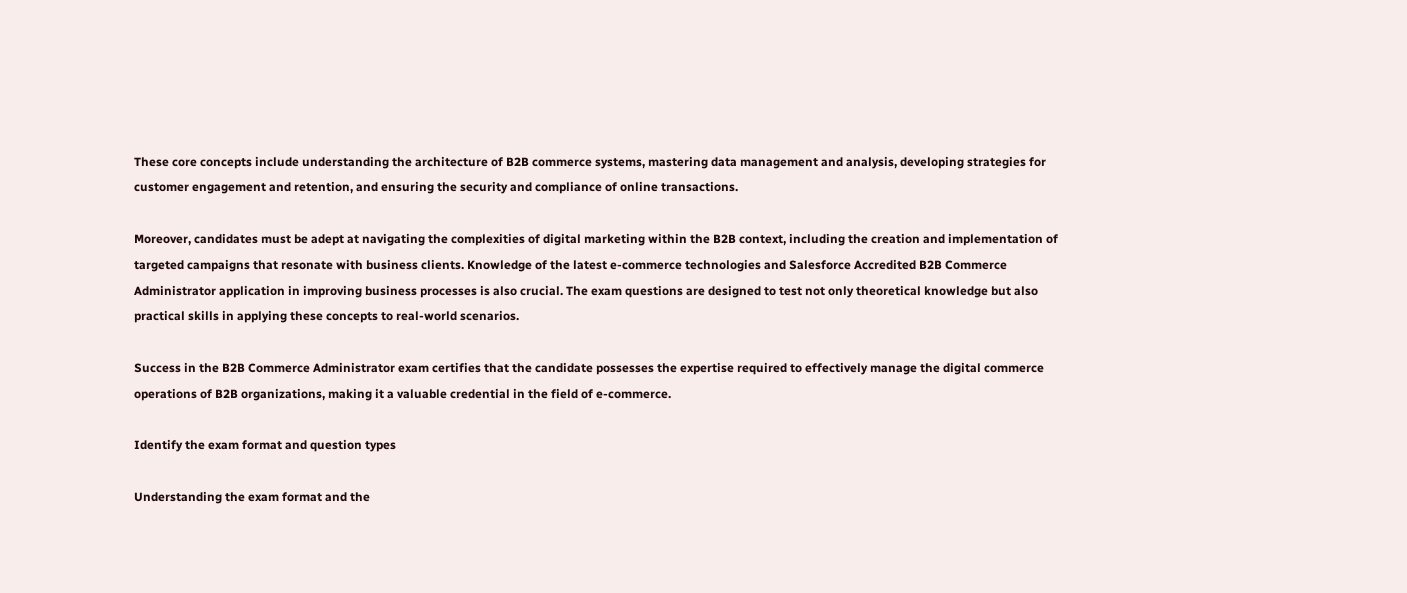These core concepts include understanding the architecture of B2B commerce systems, mastering data management and analysis, developing strategies for customer engagement and retention, and ensuring the security and compliance of online transactions.

Moreover, candidates must be adept at navigating the complexities of digital marketing within the B2B context, including the creation and implementation of targeted campaigns that resonate with business clients. Knowledge of the latest e-commerce technologies and Salesforce Accredited B2B Commerce Administrator application in improving business processes is also crucial. The exam questions are designed to test not only theoretical knowledge but also practical skills in applying these concepts to real-world scenarios.

Success in the B2B Commerce Administrator exam certifies that the candidate possesses the expertise required to effectively manage the digital commerce operations of B2B organizations, making it a valuable credential in the field of e-commerce.

Identify the exam format and question types

Understanding the exam format and the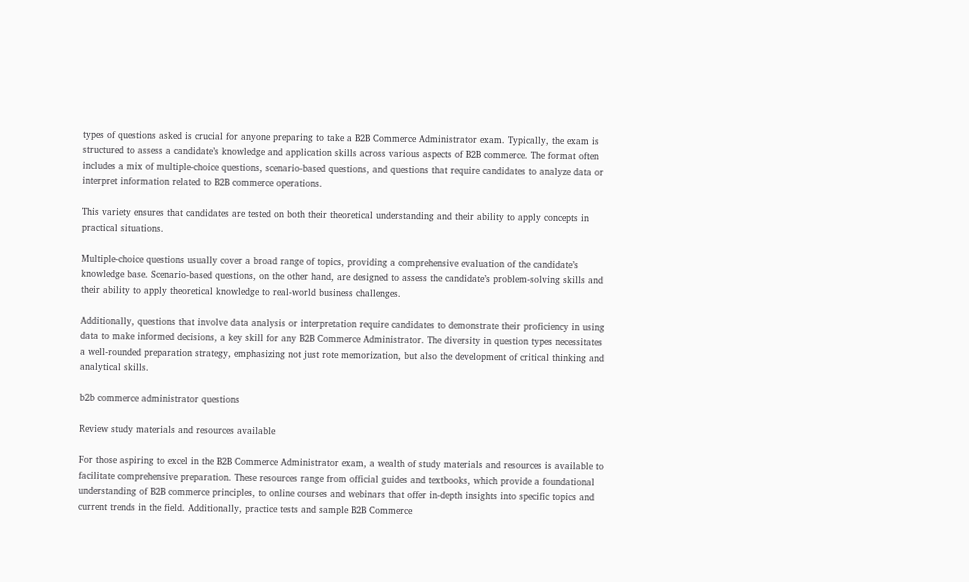types of questions asked is crucial for anyone preparing to take a B2B Commerce Administrator exam. Typically, the exam is structured to assess a candidate’s knowledge and application skills across various aspects of B2B commerce. The format often includes a mix of multiple-choice questions, scenario-based questions, and questions that require candidates to analyze data or interpret information related to B2B commerce operations.

This variety ensures that candidates are tested on both their theoretical understanding and their ability to apply concepts in practical situations.

Multiple-choice questions usually cover a broad range of topics, providing a comprehensive evaluation of the candidate’s knowledge base. Scenario-based questions, on the other hand, are designed to assess the candidate’s problem-solving skills and their ability to apply theoretical knowledge to real-world business challenges.

Additionally, questions that involve data analysis or interpretation require candidates to demonstrate their proficiency in using data to make informed decisions, a key skill for any B2B Commerce Administrator. The diversity in question types necessitates a well-rounded preparation strategy, emphasizing not just rote memorization, but also the development of critical thinking and analytical skills.

b2b commerce administrator questions

Review study materials and resources available

For those aspiring to excel in the B2B Commerce Administrator exam, a wealth of study materials and resources is available to facilitate comprehensive preparation. These resources range from official guides and textbooks, which provide a foundational understanding of B2B commerce principles, to online courses and webinars that offer in-depth insights into specific topics and current trends in the field. Additionally, practice tests and sample B2B Commerce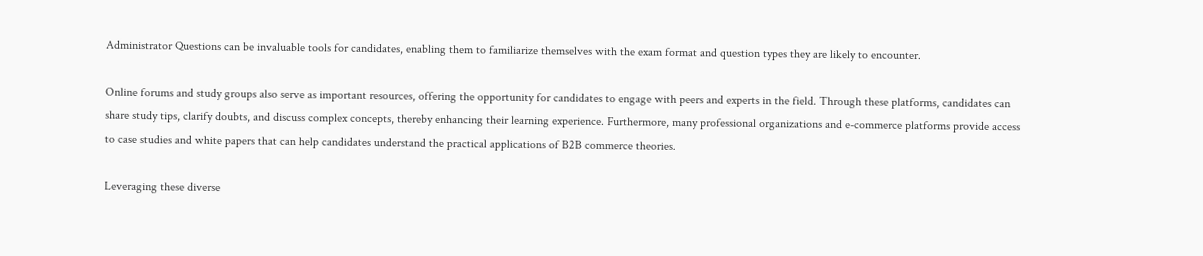Administrator Questions can be invaluable tools for candidates, enabling them to familiarize themselves with the exam format and question types they are likely to encounter.

Online forums and study groups also serve as important resources, offering the opportunity for candidates to engage with peers and experts in the field. Through these platforms, candidates can share study tips, clarify doubts, and discuss complex concepts, thereby enhancing their learning experience. Furthermore, many professional organizations and e-commerce platforms provide access to case studies and white papers that can help candidates understand the practical applications of B2B commerce theories.

Leveraging these diverse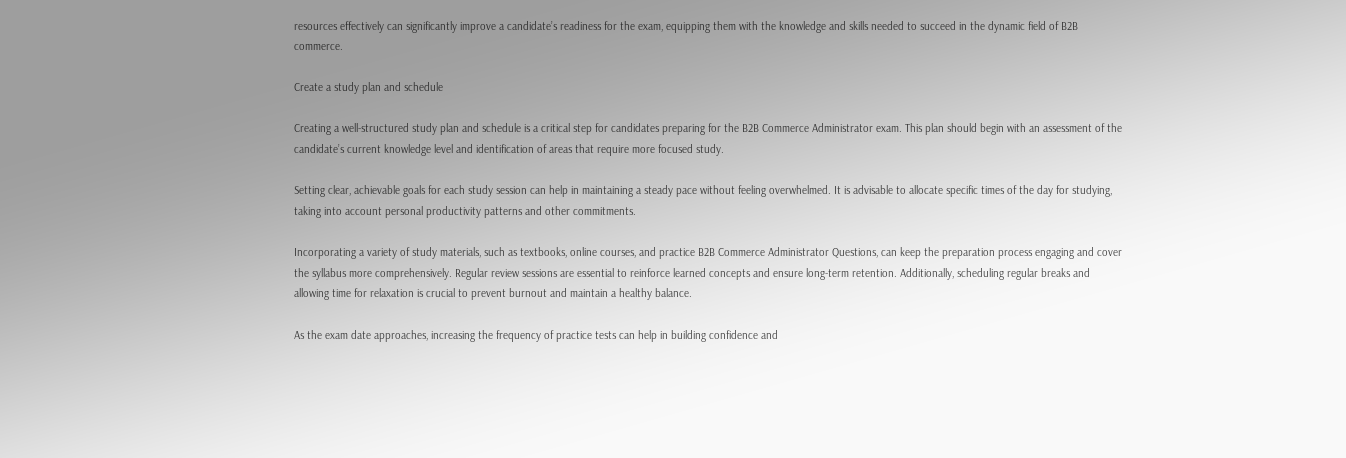resources effectively can significantly improve a candidate’s readiness for the exam, equipping them with the knowledge and skills needed to succeed in the dynamic field of B2B commerce.

Create a study plan and schedule

Creating a well-structured study plan and schedule is a critical step for candidates preparing for the B2B Commerce Administrator exam. This plan should begin with an assessment of the candidate’s current knowledge level and identification of areas that require more focused study.

Setting clear, achievable goals for each study session can help in maintaining a steady pace without feeling overwhelmed. It is advisable to allocate specific times of the day for studying, taking into account personal productivity patterns and other commitments.

Incorporating a variety of study materials, such as textbooks, online courses, and practice B2B Commerce Administrator Questions, can keep the preparation process engaging and cover the syllabus more comprehensively. Regular review sessions are essential to reinforce learned concepts and ensure long-term retention. Additionally, scheduling regular breaks and allowing time for relaxation is crucial to prevent burnout and maintain a healthy balance.

As the exam date approaches, increasing the frequency of practice tests can help in building confidence and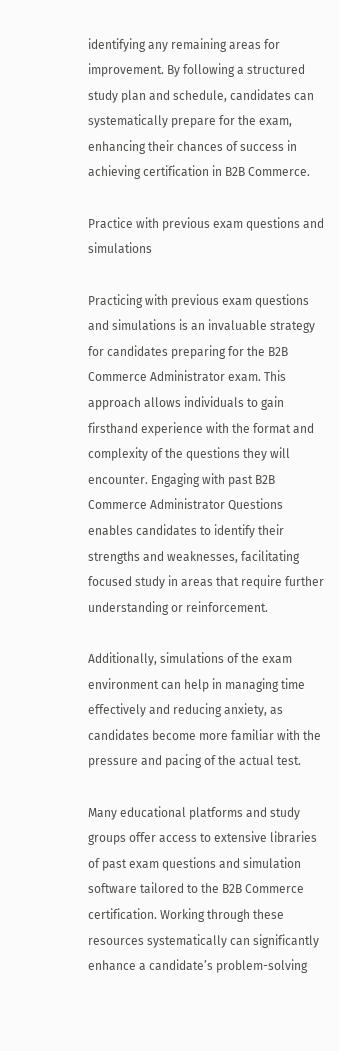identifying any remaining areas for improvement. By following a structured study plan and schedule, candidates can systematically prepare for the exam, enhancing their chances of success in achieving certification in B2B Commerce.

Practice with previous exam questions and simulations

Practicing with previous exam questions and simulations is an invaluable strategy for candidates preparing for the B2B Commerce Administrator exam. This approach allows individuals to gain firsthand experience with the format and complexity of the questions they will encounter. Engaging with past B2B Commerce Administrator Questions enables candidates to identify their strengths and weaknesses, facilitating focused study in areas that require further understanding or reinforcement.

Additionally, simulations of the exam environment can help in managing time effectively and reducing anxiety, as candidates become more familiar with the pressure and pacing of the actual test.

Many educational platforms and study groups offer access to extensive libraries of past exam questions and simulation software tailored to the B2B Commerce certification. Working through these resources systematically can significantly enhance a candidate’s problem-solving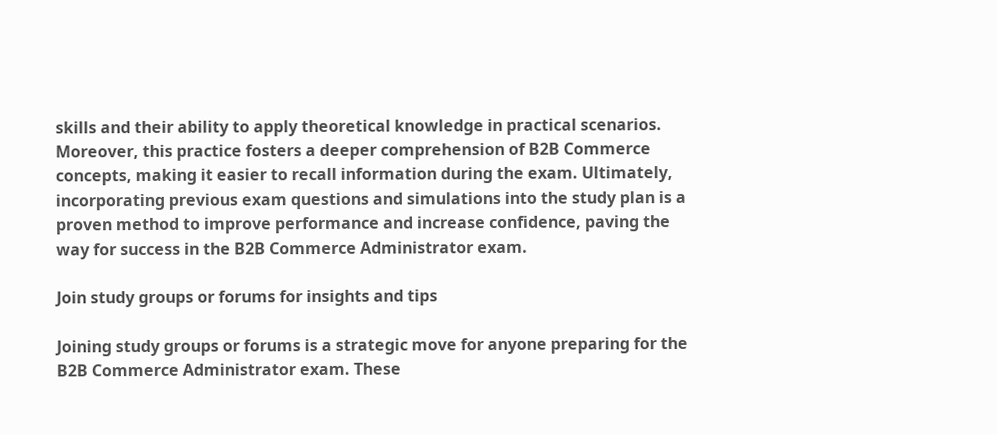skills and their ability to apply theoretical knowledge in practical scenarios. Moreover, this practice fosters a deeper comprehension of B2B Commerce concepts, making it easier to recall information during the exam. Ultimately, incorporating previous exam questions and simulations into the study plan is a proven method to improve performance and increase confidence, paving the way for success in the B2B Commerce Administrator exam.

Join study groups or forums for insights and tips

Joining study groups or forums is a strategic move for anyone preparing for the B2B Commerce Administrator exam. These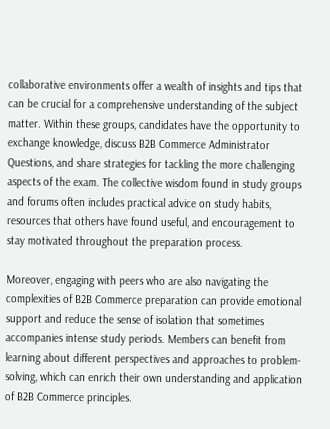collaborative environments offer a wealth of insights and tips that can be crucial for a comprehensive understanding of the subject matter. Within these groups, candidates have the opportunity to exchange knowledge, discuss B2B Commerce Administrator Questions, and share strategies for tackling the more challenging aspects of the exam. The collective wisdom found in study groups and forums often includes practical advice on study habits, resources that others have found useful, and encouragement to stay motivated throughout the preparation process.

Moreover, engaging with peers who are also navigating the complexities of B2B Commerce preparation can provide emotional support and reduce the sense of isolation that sometimes accompanies intense study periods. Members can benefit from learning about different perspectives and approaches to problem-solving, which can enrich their own understanding and application of B2B Commerce principles.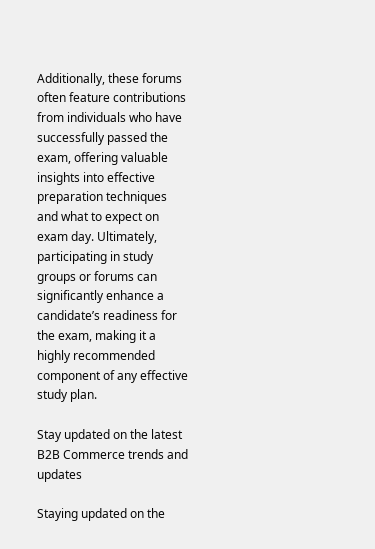Additionally, these forums often feature contributions from individuals who have successfully passed the exam, offering valuable insights into effective preparation techniques and what to expect on exam day. Ultimately, participating in study groups or forums can significantly enhance a candidate’s readiness for the exam, making it a highly recommended component of any effective study plan.

Stay updated on the latest B2B Commerce trends and updates

Staying updated on the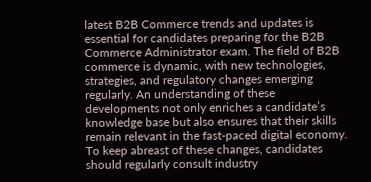latest B2B Commerce trends and updates is essential for candidates preparing for the B2B Commerce Administrator exam. The field of B2B commerce is dynamic, with new technologies, strategies, and regulatory changes emerging regularly. An understanding of these developments not only enriches a candidate’s knowledge base but also ensures that their skills remain relevant in the fast-paced digital economy. To keep abreast of these changes, candidates should regularly consult industry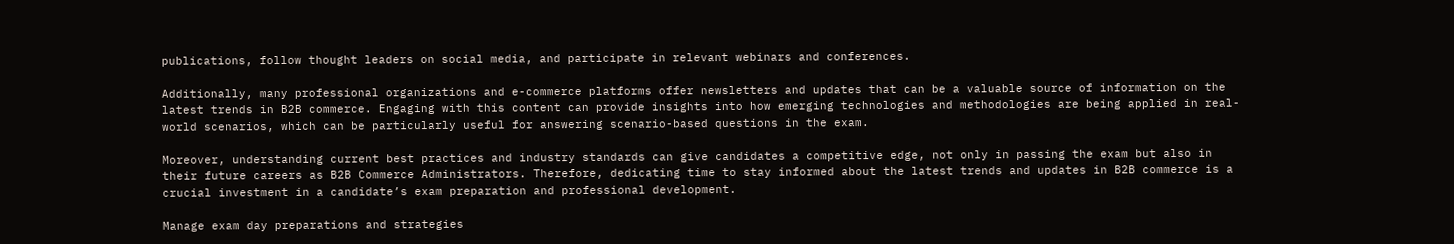publications, follow thought leaders on social media, and participate in relevant webinars and conferences.

Additionally, many professional organizations and e-commerce platforms offer newsletters and updates that can be a valuable source of information on the latest trends in B2B commerce. Engaging with this content can provide insights into how emerging technologies and methodologies are being applied in real-world scenarios, which can be particularly useful for answering scenario-based questions in the exam.

Moreover, understanding current best practices and industry standards can give candidates a competitive edge, not only in passing the exam but also in their future careers as B2B Commerce Administrators. Therefore, dedicating time to stay informed about the latest trends and updates in B2B commerce is a crucial investment in a candidate’s exam preparation and professional development.

Manage exam day preparations and strategies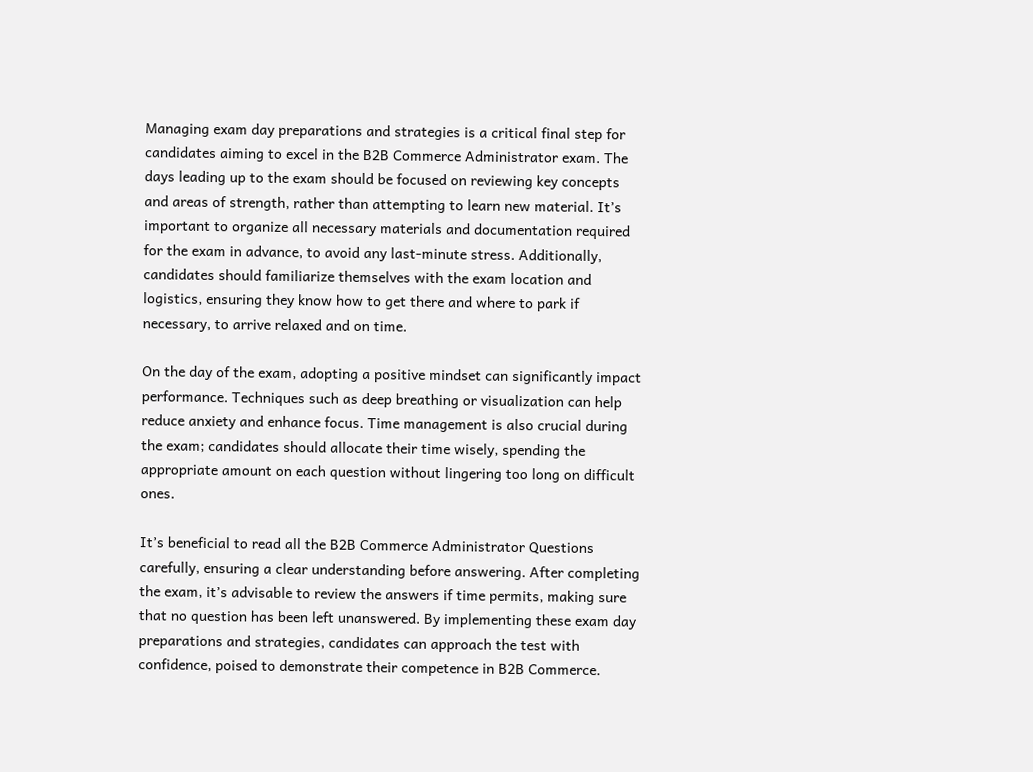Managing exam day preparations and strategies is a critical final step for candidates aiming to excel in the B2B Commerce Administrator exam. The days leading up to the exam should be focused on reviewing key concepts and areas of strength, rather than attempting to learn new material. It’s important to organize all necessary materials and documentation required for the exam in advance, to avoid any last-minute stress. Additionally, candidates should familiarize themselves with the exam location and logistics, ensuring they know how to get there and where to park if necessary, to arrive relaxed and on time.

On the day of the exam, adopting a positive mindset can significantly impact performance. Techniques such as deep breathing or visualization can help reduce anxiety and enhance focus. Time management is also crucial during the exam; candidates should allocate their time wisely, spending the appropriate amount on each question without lingering too long on difficult ones.

It’s beneficial to read all the B2B Commerce Administrator Questions carefully, ensuring a clear understanding before answering. After completing the exam, it’s advisable to review the answers if time permits, making sure that no question has been left unanswered. By implementing these exam day preparations and strategies, candidates can approach the test with confidence, poised to demonstrate their competence in B2B Commerce.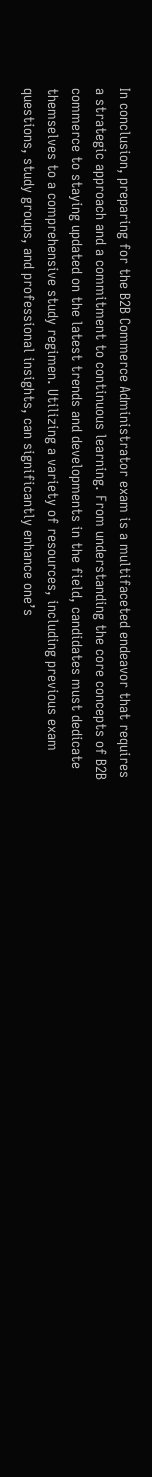In conclusion, preparing for the B2B Commerce Administrator exam is a multifaceted endeavor that requires a strategic approach and a commitment to continuous learning. From understanding the core concepts of B2B commerce to staying updated on the latest trends and developments in the field, candidates must dedicate themselves to a comprehensive study regimen. Utilizing a variety of resources, including previous exam questions, study groups, and professional insights, can significantly enhance one’s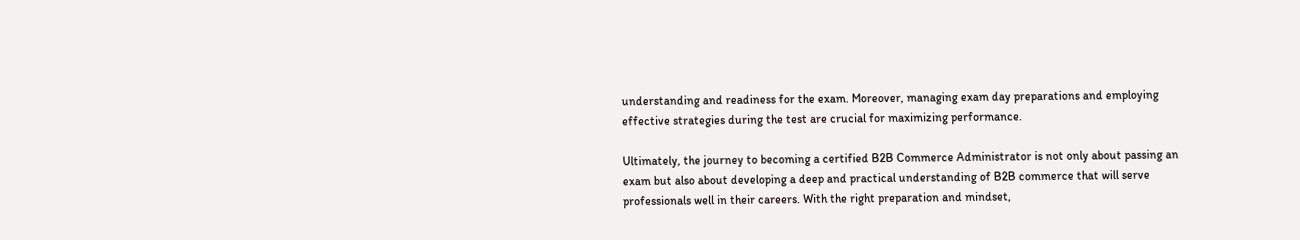understanding and readiness for the exam. Moreover, managing exam day preparations and employing effective strategies during the test are crucial for maximizing performance.

Ultimately, the journey to becoming a certified B2B Commerce Administrator is not only about passing an exam but also about developing a deep and practical understanding of B2B commerce that will serve professionals well in their careers. With the right preparation and mindset,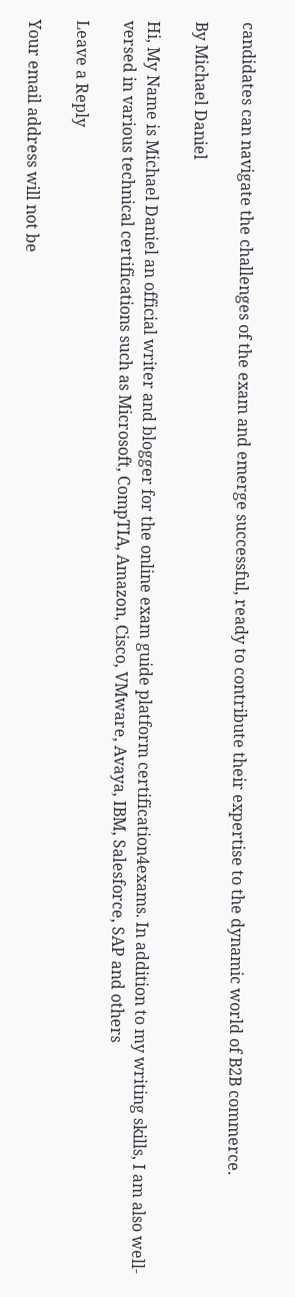candidates can navigate the challenges of the exam and emerge successful, ready to contribute their expertise to the dynamic world of B2B commerce.

By Michael Daniel

Hi, My Name is Michael Daniel an official writer and blogger for the online exam guide platform certification4exams. In addition to my writing skills, I am also well-versed in various technical certifications such as Microsoft, CompTIA, Amazon, Cisco, VMware, Avaya, IBM, Salesforce, SAP and others

Leave a Reply

Your email address will not be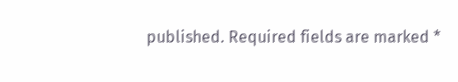published. Required fields are marked *